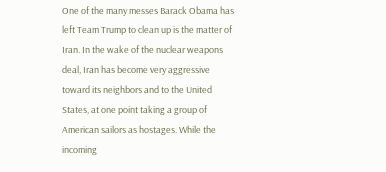One of the many messes Barack Obama has left Team Trump to clean up is the matter of Iran. In the wake of the nuclear weapons deal, Iran has become very aggressive toward its neighbors and to the United States, at one point taking a group of American sailors as hostages. While the incoming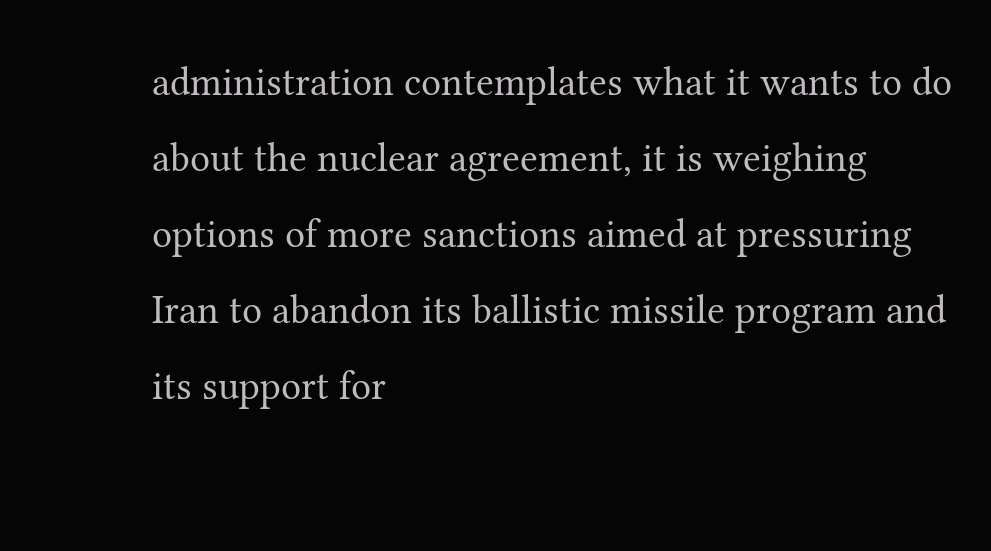administration contemplates what it wants to do about the nuclear agreement, it is weighing options of more sanctions aimed at pressuring Iran to abandon its ballistic missile program and its support for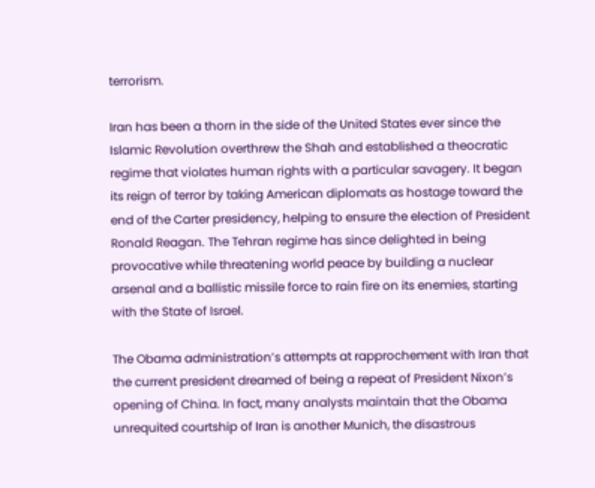terrorism.

Iran has been a thorn in the side of the United States ever since the Islamic Revolution overthrew the Shah and established a theocratic regime that violates human rights with a particular savagery. It began its reign of terror by taking American diplomats as hostage toward the end of the Carter presidency, helping to ensure the election of President Ronald Reagan. The Tehran regime has since delighted in being provocative while threatening world peace by building a nuclear arsenal and a ballistic missile force to rain fire on its enemies, starting with the State of Israel.

The Obama administration’s attempts at rapprochement with Iran that the current president dreamed of being a repeat of President Nixon’s opening of China. In fact, many analysts maintain that the Obama unrequited courtship of Iran is another Munich, the disastrous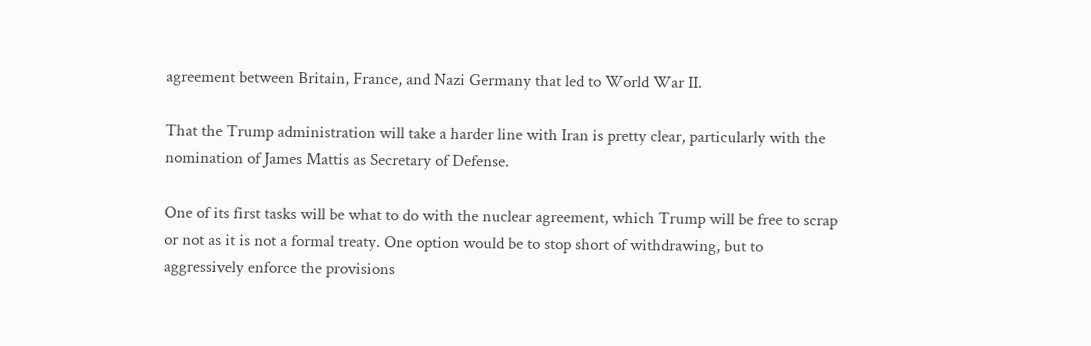agreement between Britain, France, and Nazi Germany that led to World War II.

That the Trump administration will take a harder line with Iran is pretty clear, particularly with the nomination of James Mattis as Secretary of Defense.

One of its first tasks will be what to do with the nuclear agreement, which Trump will be free to scrap or not as it is not a formal treaty. One option would be to stop short of withdrawing, but to aggressively enforce the provisions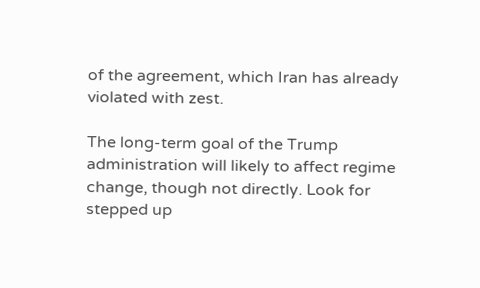of the agreement, which Iran has already violated with zest.

The long-term goal of the Trump administration will likely to affect regime change, though not directly. Look for stepped up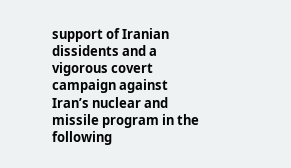support of Iranian dissidents and a vigorous covert campaign against Iran’s nuclear and missile program in the following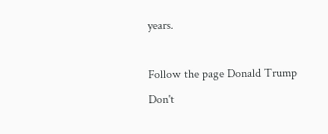years.

Follow the page Donald Trump
Don't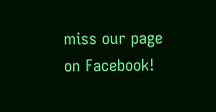miss our page on Facebook!